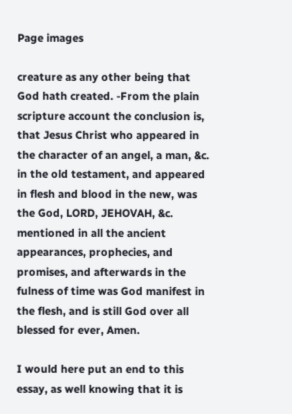Page images

creature as any other being that God hath created. -From the plain scripture account the conclusion is, that Jesus Christ who appeared in the character of an angel, a man, &c. in the old testament, and appeared in flesh and blood in the new, was the God, LORD, JEHOVAH, &c. mentioned in all the ancient appearances, prophecies, and promises, and afterwards in the fulness of time was God manifest in the flesh, and is still God over all blessed for ever, Amen.

I would here put an end to this essay, as well knowing that it is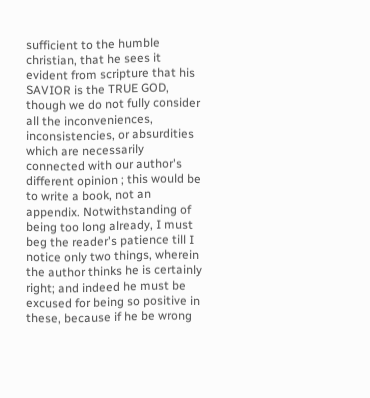sufficient to the humble christian, that he sees it evident from scripture that his SAVIOR is the TRUE GOD, though we do not fully consider all the inconveniences, inconsistencies, or absurdities which are necessarily connected with our author's different opinion ; this would be to write a book, not an appendix. Notwithstanding of being too long already, I must beg the reader's patience till I notice only two things, wherein the author thinks he is certainly right; and indeed he must be excused for being so positive in these, because if he be wrong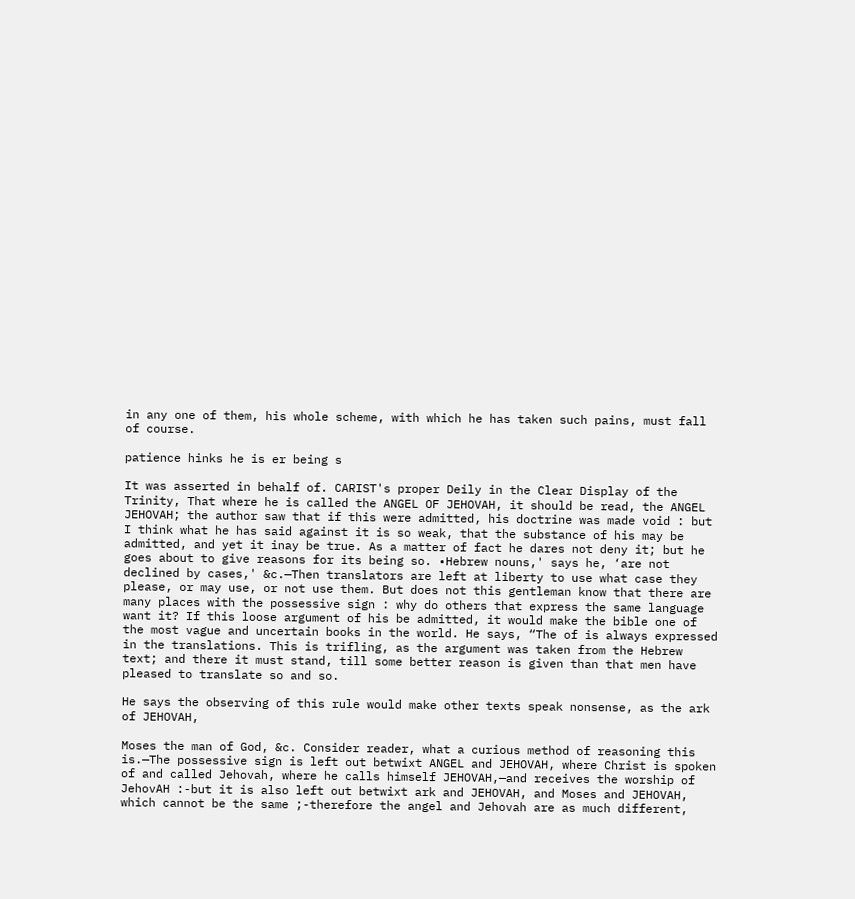in any one of them, his whole scheme, with which he has taken such pains, must fall of course.

patience hinks he is er being s

It was asserted in behalf of. CARIST's proper Deily in the Clear Display of the Trinity, That where he is called the ANGEL OF JEHOVAH, it should be read, the ANGEL JEHOVAH; the author saw that if this were admitted, his doctrine was made void : but I think what he has said against it is so weak, that the substance of his may be admitted, and yet it inay be true. As a matter of fact he dares not deny it; but he goes about to give reasons for its being so. •Hebrew nouns,' says he, ‘are not declined by cases,' &c.—Then translators are left at liberty to use what case they please, or may use, or not use them. But does not this gentleman know that there are many places with the possessive sign : why do others that express the same language want it? If this loose argument of his be admitted, it would make the bible one of the most vague and uncertain books in the world. He says, “The of is always expressed in the translations. This is trifling, as the argument was taken from the Hebrew text; and there it must stand, till some better reason is given than that men have pleased to translate so and so.

He says the observing of this rule would make other texts speak nonsense, as the ark of JEHOVAH,

Moses the man of God, &c. Consider reader, what a curious method of reasoning this is.—The possessive sign is left out betwixt ANGEL and JEHOVAH, where Christ is spoken of and called Jehovah, where he calls himself JEHOVAH,—and receives the worship of JehovAH :-but it is also left out betwixt ark and JEHOVAH, and Moses and JEHOVAH, which cannot be the same ;-therefore the angel and Jehovah are as much different,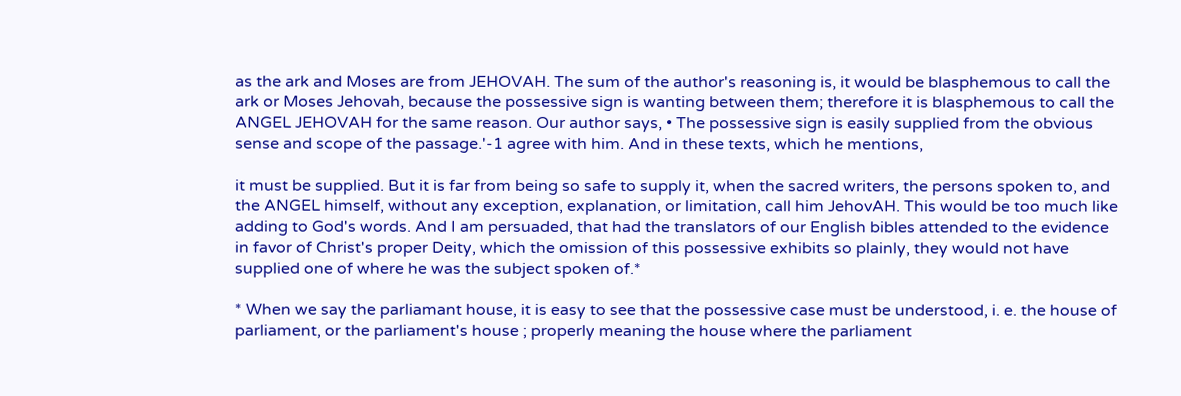as the ark and Moses are from JEHOVAH. The sum of the author's reasoning is, it would be blasphemous to call the ark or Moses Jehovah, because the possessive sign is wanting between them; therefore it is blasphemous to call the ANGEL JEHOVAH for the same reason. Our author says, • The possessive sign is easily supplied from the obvious sense and scope of the passage.'-1 agree with him. And in these texts, which he mentions,

it must be supplied. But it is far from being so safe to supply it, when the sacred writers, the persons spoken to, and the ANGEL himself, without any exception, explanation, or limitation, call him JehovAH. This would be too much like adding to God's words. And I am persuaded, that had the translators of our English bibles attended to the evidence in favor of Christ's proper Deity, which the omission of this possessive exhibits so plainly, they would not have supplied one of where he was the subject spoken of.*

* When we say the parliamant house, it is easy to see that the possessive case must be understood, i. e. the house of parliament, or the parliament's house ; properly meaning the house where the parliament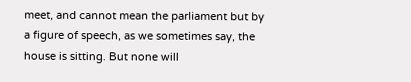meet, and cannot mean the parliament but by a figure of speech, as we sometimes say, the house is sitting. But none will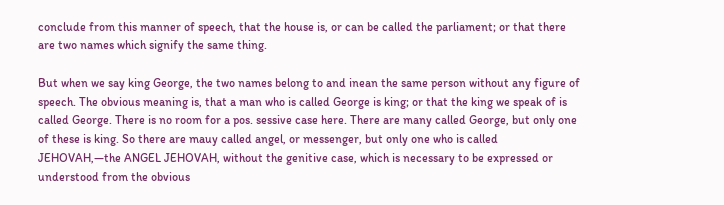conclude from this manner of speech, that the house is, or can be called the parliament; or that there are two names which signify the same thing.

But when we say king George, the two names belong to and inean the same person without any figure of speech. The obvious meaning is, that a man who is called George is king; or that the king we speak of is called George. There is no room for a pos. sessive case here. There are many called George, but only one of these is king. So there are mauy called angel, or messenger, but only one who is called JEHOVAH,—the ANGEL JEHOVAH, without the genitive case, which is necessary to be expressed or understood from the obvious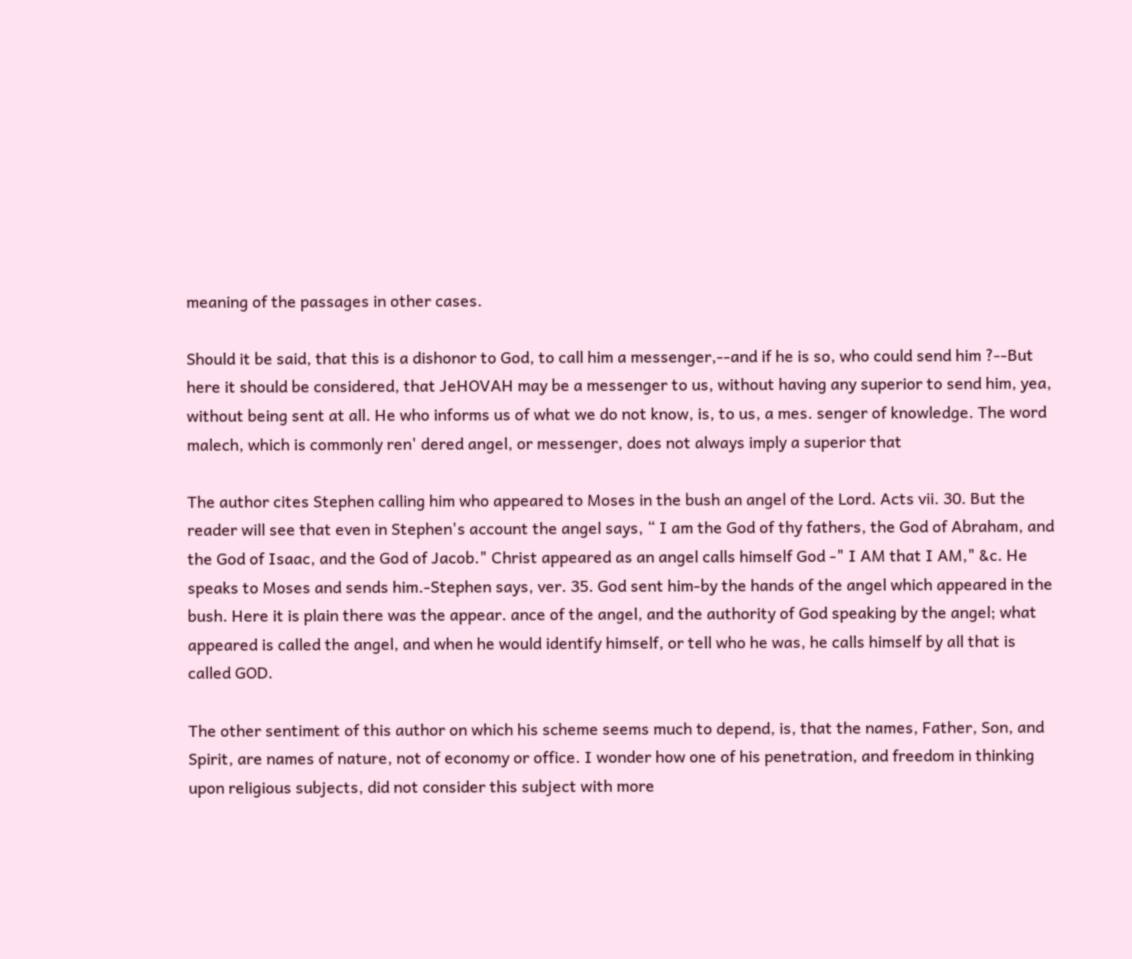meaning of the passages in other cases.

Should it be said, that this is a dishonor to God, to call him a messenger,--and if he is so, who could send him ?--But here it should be considered, that JeHOVAH may be a messenger to us, without having any superior to send him, yea, without being sent at all. He who informs us of what we do not know, is, to us, a mes. senger of knowledge. The word malech, which is commonly ren' dered angel, or messenger, does not always imply a superior that

The author cites Stephen calling him who appeared to Moses in the bush an angel of the Lord. Acts vii. 30. But the reader will see that even in Stephen's account the angel says, “ I am the God of thy fathers, the God of Abraham, and the God of Isaac, and the God of Jacob." Christ appeared as an angel calls himself God -" I AM that I AM," &c. He speaks to Moses and sends him.-Stephen says, ver. 35. God sent him-by the hands of the angel which appeared in the bush. Here it is plain there was the appear. ance of the angel, and the authority of God speaking by the angel; what appeared is called the angel, and when he would identify himself, or tell who he was, he calls himself by all that is called GOD.

The other sentiment of this author on which his scheme seems much to depend, is, that the names, Father, Son, and Spirit, are names of nature, not of economy or office. I wonder how one of his penetration, and freedom in thinking upon religious subjects, did not consider this subject with more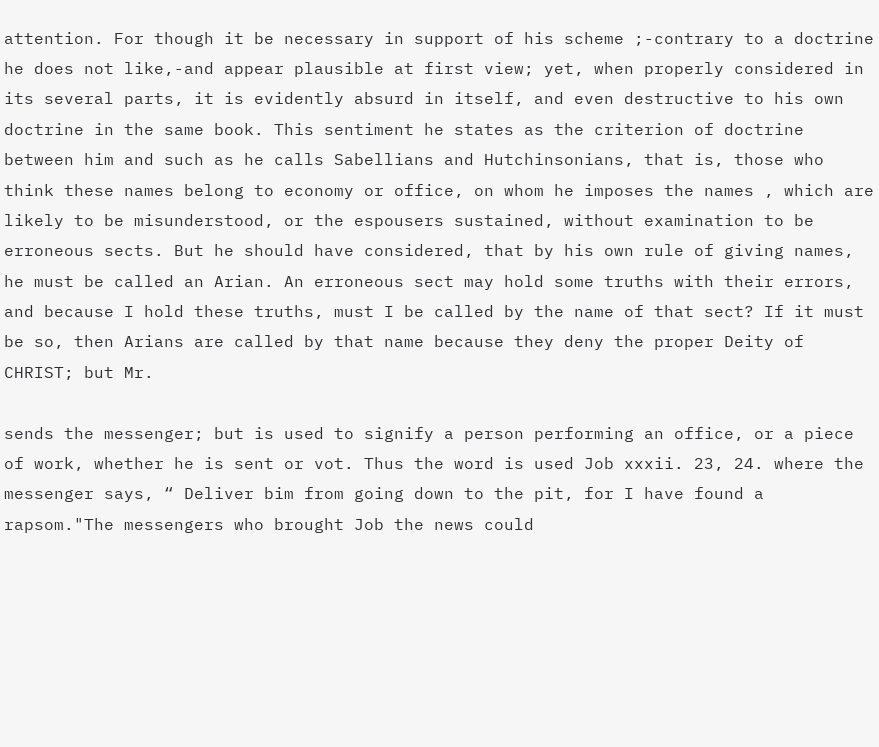attention. For though it be necessary in support of his scheme ;-contrary to a doctrine he does not like,-and appear plausible at first view; yet, when properly considered in its several parts, it is evidently absurd in itself, and even destructive to his own doctrine in the same book. This sentiment he states as the criterion of doctrine between him and such as he calls Sabellians and Hutchinsonians, that is, those who think these names belong to economy or office, on whom he imposes the names , which are likely to be misunderstood, or the espousers sustained, without examination to be erroneous sects. But he should have considered, that by his own rule of giving names, he must be called an Arian. An erroneous sect may hold some truths with their errors, and because I hold these truths, must I be called by the name of that sect? If it must be so, then Arians are called by that name because they deny the proper Deity of CHRIST; but Mr.

sends the messenger; but is used to signify a person performing an office, or a piece of work, whether he is sent or vot. Thus the word is used Job xxxii. 23, 24. where the messenger says, “ Deliver bim from going down to the pit, for I have found a rapsom."The messengers who brought Job the news could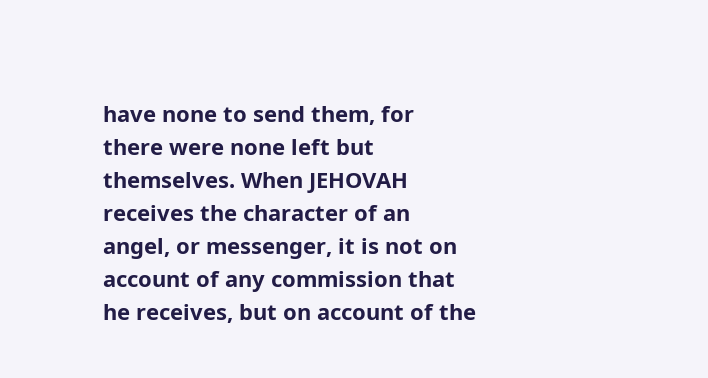have none to send them, for there were none left but themselves. When JEHOVAH receives the character of an angel, or messenger, it is not on account of any commission that he receives, but on account of the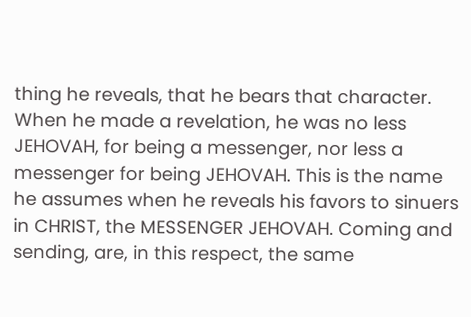thing he reveals, that he bears that character. When he made a revelation, he was no less JEHOVAH, for being a messenger, nor less a messenger for being JEHOVAH. This is the name he assumes when he reveals his favors to sinuers in CHRIST, the MESSENGER JEHOVAH. Coming and sending, are, in this respect, the same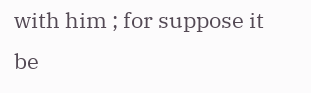with him ; for suppose it be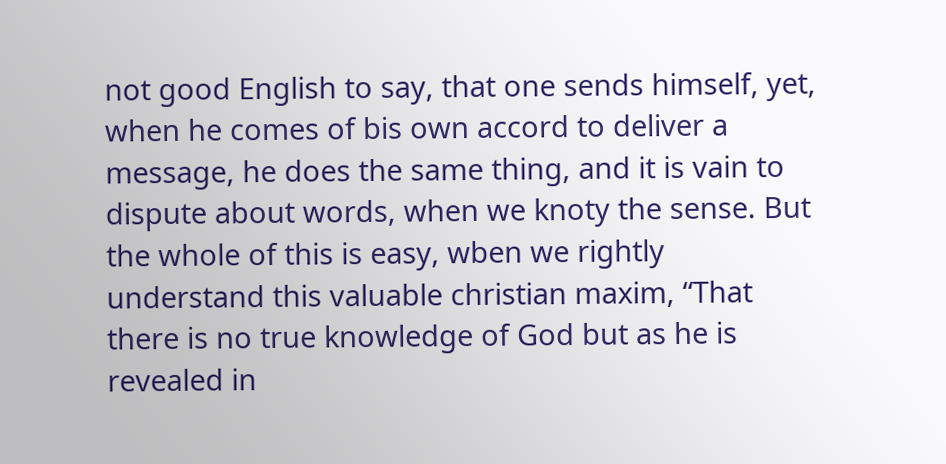not good English to say, that one sends himself, yet, when he comes of bis own accord to deliver a message, he does the same thing, and it is vain to dispute about words, when we knoty the sense. But the whole of this is easy, wben we rightly understand this valuable christian maxim, “That there is no true knowledge of God but as he is revealed in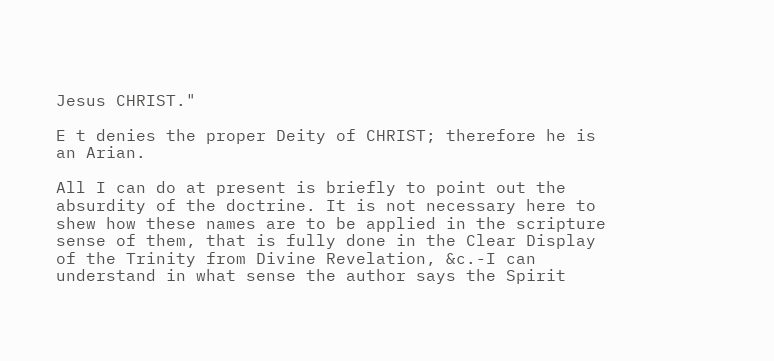Jesus CHRIST."

E t denies the proper Deity of CHRIST; therefore he is an Arian.

All I can do at present is briefly to point out the absurdity of the doctrine. It is not necessary here to shew how these names are to be applied in the scripture sense of them, that is fully done in the Clear Display of the Trinity from Divine Revelation, &c.-I can understand in what sense the author says the Spirit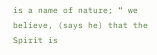is a name of nature; “ we believe, (says he) that the Spirit is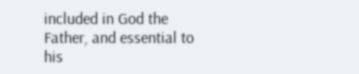included in God the Father, and essential to his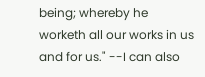being; whereby he worketh all our works in us and for us." --I can also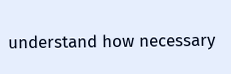understand how necessary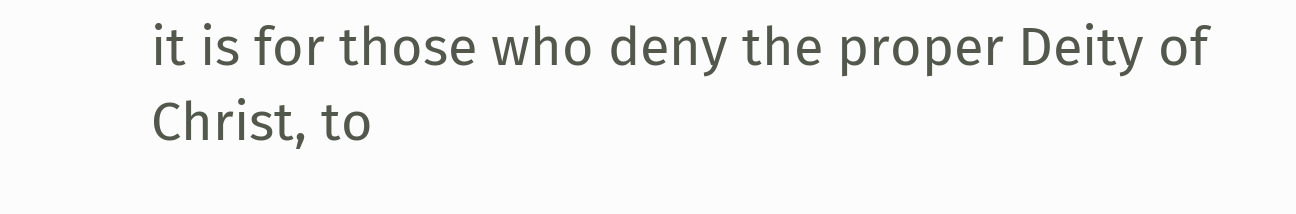it is for those who deny the proper Deity of Christ, to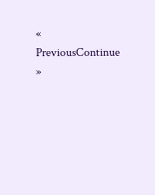« PreviousContinue »